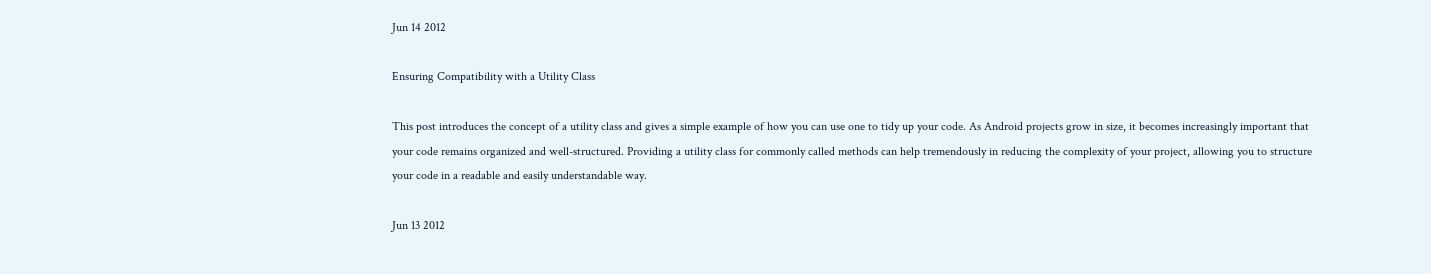Jun 14 2012

Ensuring Compatibility with a Utility Class

This post introduces the concept of a utility class and gives a simple example of how you can use one to tidy up your code. As Android projects grow in size, it becomes increasingly important that your code remains organized and well-structured. Providing a utility class for commonly called methods can help tremendously in reducing the complexity of your project, allowing you to structure your code in a readable and easily understandable way.

Jun 13 2012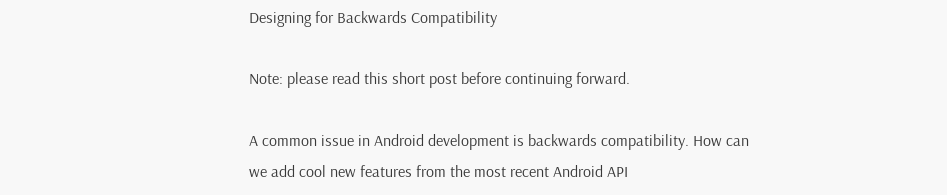Designing for Backwards Compatibility

Note: please read this short post before continuing forward.

A common issue in Android development is backwards compatibility. How can we add cool new features from the most recent Android API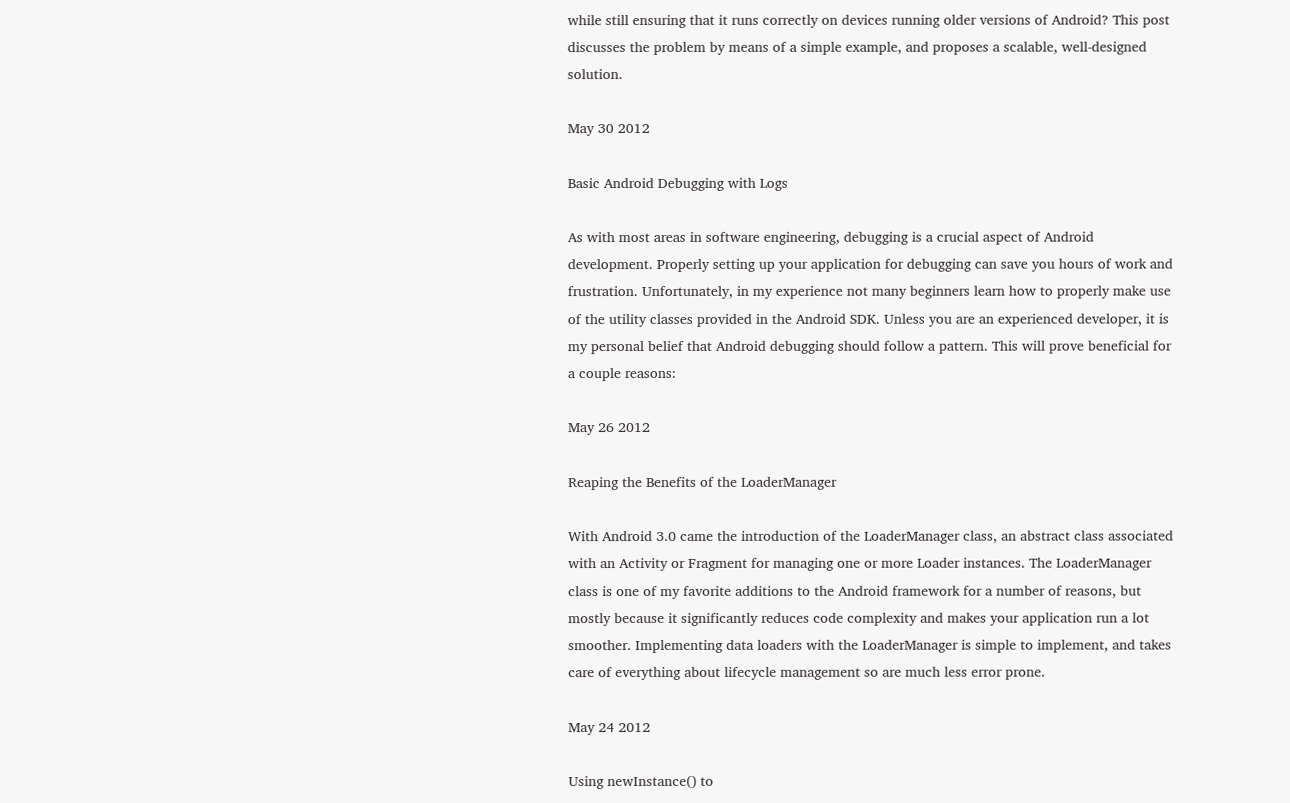while still ensuring that it runs correctly on devices running older versions of Android? This post discusses the problem by means of a simple example, and proposes a scalable, well-designed solution.

May 30 2012

Basic Android Debugging with Logs

As with most areas in software engineering, debugging is a crucial aspect of Android development. Properly setting up your application for debugging can save you hours of work and frustration. Unfortunately, in my experience not many beginners learn how to properly make use of the utility classes provided in the Android SDK. Unless you are an experienced developer, it is my personal belief that Android debugging should follow a pattern. This will prove beneficial for a couple reasons:

May 26 2012

Reaping the Benefits of the LoaderManager

With Android 3.0 came the introduction of the LoaderManager class, an abstract class associated with an Activity or Fragment for managing one or more Loader instances. The LoaderManager class is one of my favorite additions to the Android framework for a number of reasons, but mostly because it significantly reduces code complexity and makes your application run a lot smoother. Implementing data loaders with the LoaderManager is simple to implement, and takes care of everything about lifecycle management so are much less error prone.

May 24 2012

Using newInstance() to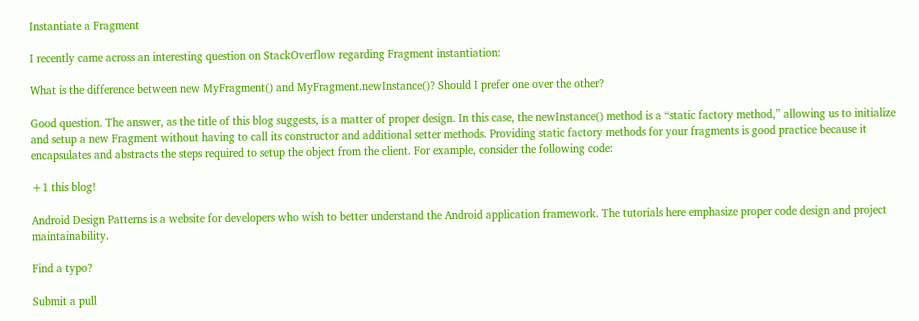Instantiate a Fragment

I recently came across an interesting question on StackOverflow regarding Fragment instantiation:

What is the difference between new MyFragment() and MyFragment.newInstance()? Should I prefer one over the other?

Good question. The answer, as the title of this blog suggests, is a matter of proper design. In this case, the newInstance() method is a “static factory method,” allowing us to initialize and setup a new Fragment without having to call its constructor and additional setter methods. Providing static factory methods for your fragments is good practice because it encapsulates and abstracts the steps required to setup the object from the client. For example, consider the following code:

+1 this blog!

Android Design Patterns is a website for developers who wish to better understand the Android application framework. The tutorials here emphasize proper code design and project maintainability.

Find a typo?

Submit a pull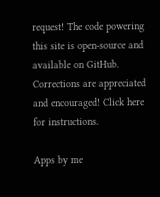request! The code powering this site is open-source and available on GitHub. Corrections are appreciated and encouraged! Click here for instructions.

Apps by me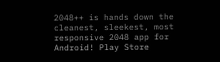2048++ is hands down the cleanest, sleekest, most responsive 2048 app for Android! Play Store